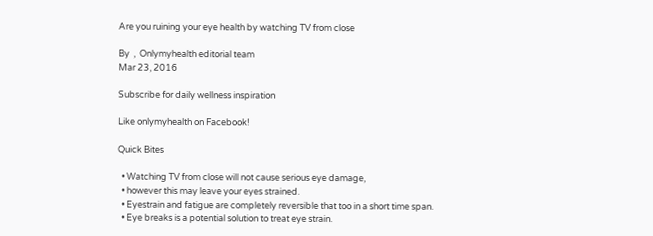Are you ruining your eye health by watching TV from close

By  ,  Onlymyhealth editorial team
Mar 23, 2016

Subscribe for daily wellness inspiration

Like onlymyhealth on Facebook!

Quick Bites

  • Watching TV from close will not cause serious eye damage,
  • however this may leave your eyes strained.
  • Eyestrain and fatigue are completely reversible that too in a short time span.
  • Eye breaks is a potential solution to treat eye strain.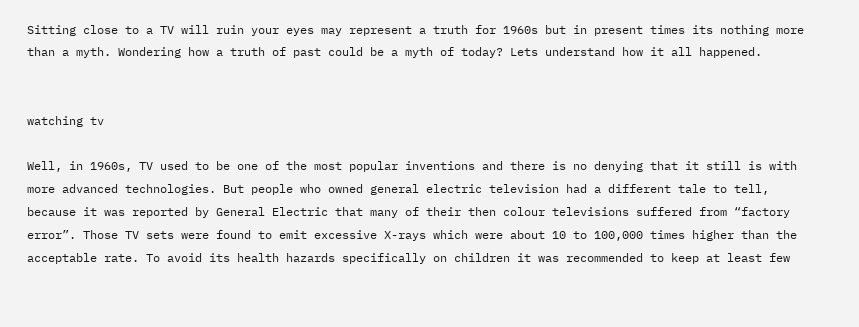Sitting close to a TV will ruin your eyes may represent a truth for 1960s but in present times its nothing more than a myth. Wondering how a truth of past could be a myth of today? Lets understand how it all happened.


watching tv

Well, in 1960s, TV used to be one of the most popular inventions and there is no denying that it still is with more advanced technologies. But people who owned general electric television had a different tale to tell, because it was reported by General Electric that many of their then colour televisions suffered from “factory error”. Those TV sets were found to emit excessive X-rays which were about 10 to 100,000 times higher than the acceptable rate. To avoid its health hazards specifically on children it was recommended to keep at least few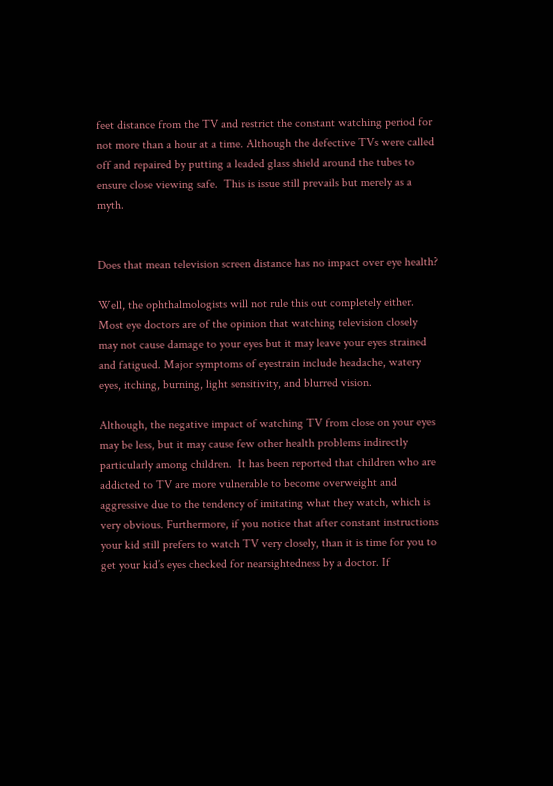feet distance from the TV and restrict the constant watching period for not more than a hour at a time. Although the defective TVs were called off and repaired by putting a leaded glass shield around the tubes to ensure close viewing safe.  This is issue still prevails but merely as a myth.


Does that mean television screen distance has no impact over eye health?

Well, the ophthalmologists will not rule this out completely either. Most eye doctors are of the opinion that watching television closely may not cause damage to your eyes but it may leave your eyes strained and fatigued. Major symptoms of eyestrain include headache, watery eyes, itching, burning, light sensitivity, and blurred vision.

Although, the negative impact of watching TV from close on your eyes may be less, but it may cause few other health problems indirectly particularly among children.  It has been reported that children who are addicted to TV are more vulnerable to become overweight and aggressive due to the tendency of imitating what they watch, which is very obvious. Furthermore, if you notice that after constant instructions your kid still prefers to watch TV very closely, than it is time for you to get your kid’s eyes checked for nearsightedness by a doctor. If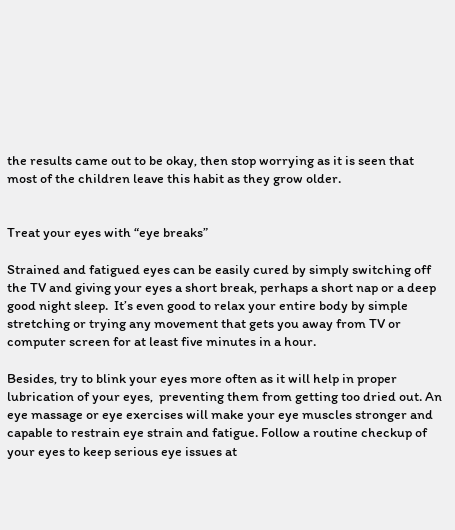the results came out to be okay, then stop worrying as it is seen that most of the children leave this habit as they grow older.


Treat your eyes with “eye breaks”

Strained and fatigued eyes can be easily cured by simply switching off the TV and giving your eyes a short break, perhaps a short nap or a deep good night sleep.  It’s even good to relax your entire body by simple stretching or trying any movement that gets you away from TV or computer screen for at least five minutes in a hour.

Besides, try to blink your eyes more often as it will help in proper lubrication of your eyes,  preventing them from getting too dried out. An eye massage or eye exercises will make your eye muscles stronger and capable to restrain eye strain and fatigue. Follow a routine checkup of your eyes to keep serious eye issues at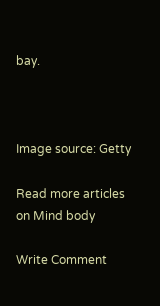bay.



Image source: Getty

Read more articles on Mind body

Write Comment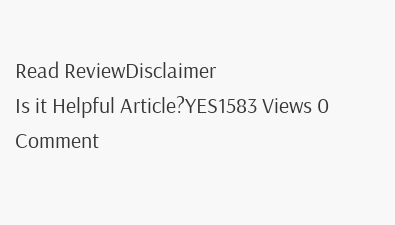Read ReviewDisclaimer
Is it Helpful Article?YES1583 Views 0 Comment